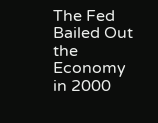The Fed Bailed Out the Economy in 2000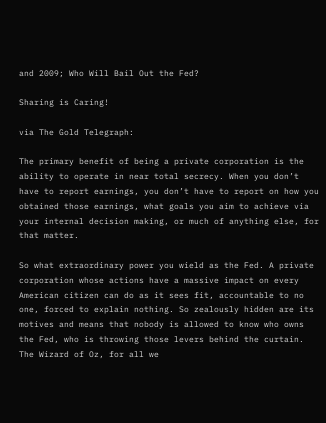and 2009; Who Will Bail Out the Fed?

Sharing is Caring!

via The Gold Telegraph:

The primary benefit of being a private corporation is the ability to operate in near total secrecy. When you don’t have to report earnings, you don’t have to report on how you obtained those earnings, what goals you aim to achieve via your internal decision making, or much of anything else, for that matter.

So what extraordinary power you wield as the Fed. A private corporation whose actions have a massive impact on every American citizen can do as it sees fit, accountable to no one, forced to explain nothing. So zealously hidden are its motives and means that nobody is allowed to know who owns the Fed, who is throwing those levers behind the curtain. The Wizard of Oz, for all we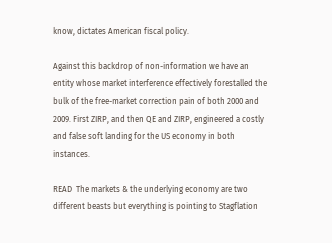know, dictates American fiscal policy.

Against this backdrop of non-information we have an entity whose market interference effectively forestalled the bulk of the free-market correction pain of both 2000 and 2009. First ZIRP, and then QE and ZIRP, engineered a costly and false soft landing for the US economy in both instances.

READ  The markets & the underlying economy are two different beasts but everything is pointing to Stagflation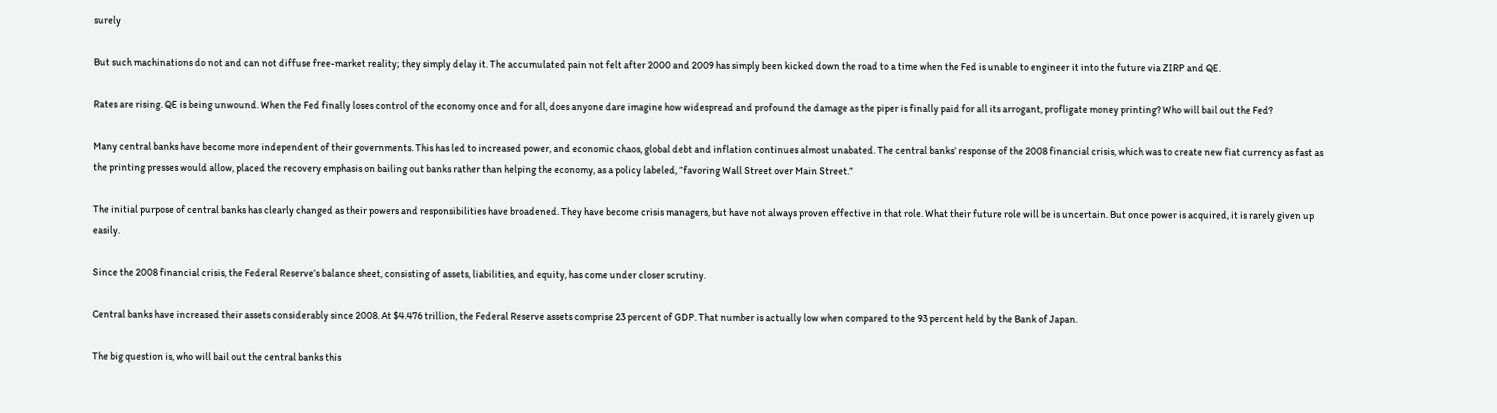surely

But such machinations do not and can not diffuse free-market reality; they simply delay it. The accumulated pain not felt after 2000 and 2009 has simply been kicked down the road to a time when the Fed is unable to engineer it into the future via ZIRP and QE.

Rates are rising. QE is being unwound. When the Fed finally loses control of the economy once and for all, does anyone dare imagine how widespread and profound the damage as the piper is finally paid for all its arrogant, profligate money printing? Who will bail out the Fed?

Many central banks have become more independent of their governments. This has led to increased power, and economic chaos, global debt and inflation continues almost unabated. The central banks’ response of the 2008 financial crisis, which was to create new fiat currency as fast as the printing presses would allow, placed the recovery emphasis on bailing out banks rather than helping the economy, as a policy labeled, “favoring Wall Street over Main Street.”

The initial purpose of central banks has clearly changed as their powers and responsibilities have broadened. They have become crisis managers, but have not always proven effective in that role. What their future role will be is uncertain. But once power is acquired, it is rarely given up easily.

Since the 2008 financial crisis, the Federal Reserve’s balance sheet, consisting of assets, liabilities, and equity, has come under closer scrutiny.

Central banks have increased their assets considerably since 2008. At $4.476 trillion, the Federal Reserve assets comprise 23 percent of GDP. That number is actually low when compared to the 93 percent held by the Bank of Japan.

The big question is, who will bail out the central banks this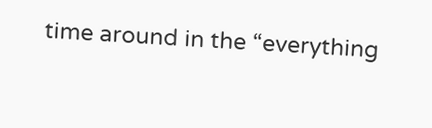time around in the “everything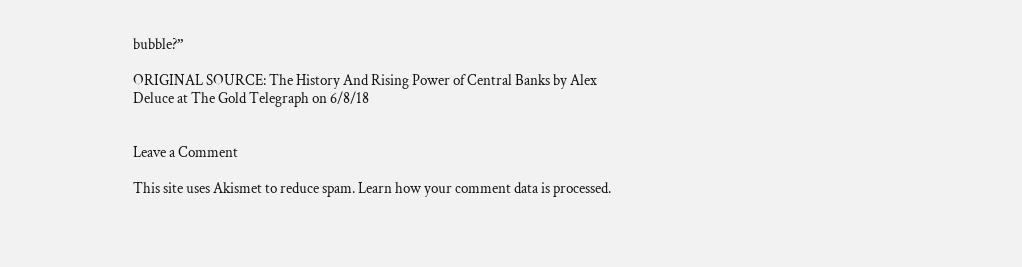bubble?”

ORIGINAL SOURCE: The History And Rising Power of Central Banks by Alex Deluce at The Gold Telegraph on 6/8/18


Leave a Comment

This site uses Akismet to reduce spam. Learn how your comment data is processed.